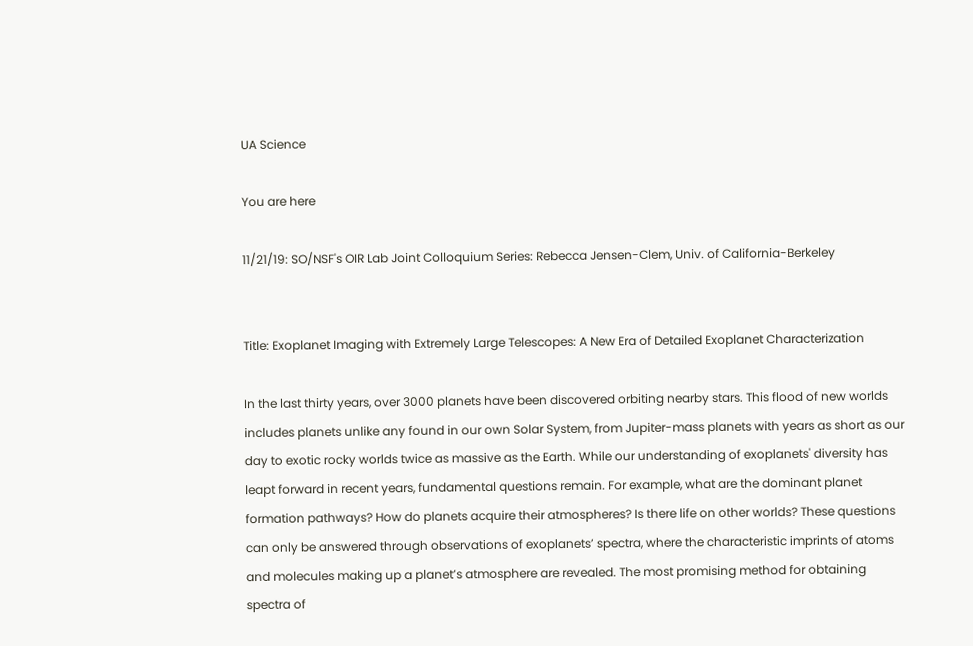UA Science

You are here

11/21/19: SO/NSF's OIR Lab Joint Colloquium Series: Rebecca Jensen-Clem, Univ. of California-Berkeley


Title: Exoplanet Imaging with Extremely Large Telescopes: A New Era of Detailed Exoplanet Characterization

In the last thirty years, over 3000 planets have been discovered orbiting nearby stars. This flood of new worlds includes planets unlike any found in our own Solar System, from Jupiter-mass planets with years as short as our day to exotic rocky worlds twice as massive as the Earth. While our understanding of exoplanets' diversity has leapt forward in recent years, fundamental questions remain. For example, what are the dominant planet formation pathways? How do planets acquire their atmospheres? Is there life on other worlds? These questions can only be answered through observations of exoplanets’ spectra, where the characteristic imprints of atoms and molecules making up a planet’s atmosphere are revealed. The most promising method for obtaining spectra of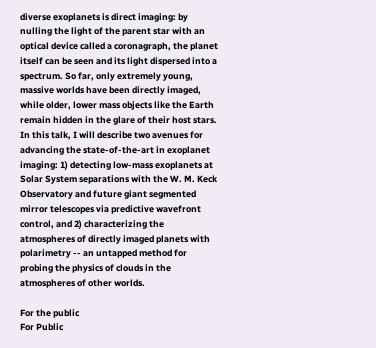diverse exoplanets is direct imaging: by nulling the light of the parent star with an optical device called a coronagraph, the planet itself can be seen and its light dispersed into a spectrum. So far, only extremely young, massive worlds have been directly imaged, while older, lower mass objects like the Earth remain hidden in the glare of their host stars. In this talk, I will describe two avenues for advancing the state-of-the-art in exoplanet imaging: 1) detecting low-mass exoplanets at Solar System separations with the W. M. Keck Observatory and future giant segmented mirror telescopes via predictive wavefront control, and 2) characterizing the atmospheres of directly imaged planets with polarimetry -- an untapped method for probing the physics of clouds in the atmospheres of other worlds.

For the public
For Public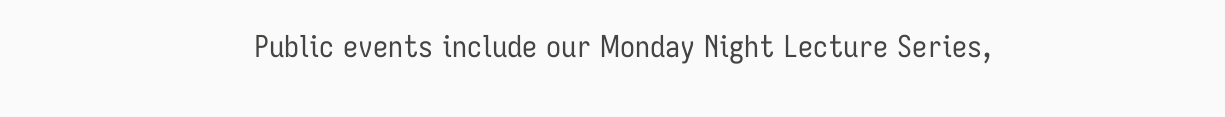Public events include our Monday Night Lecture Series,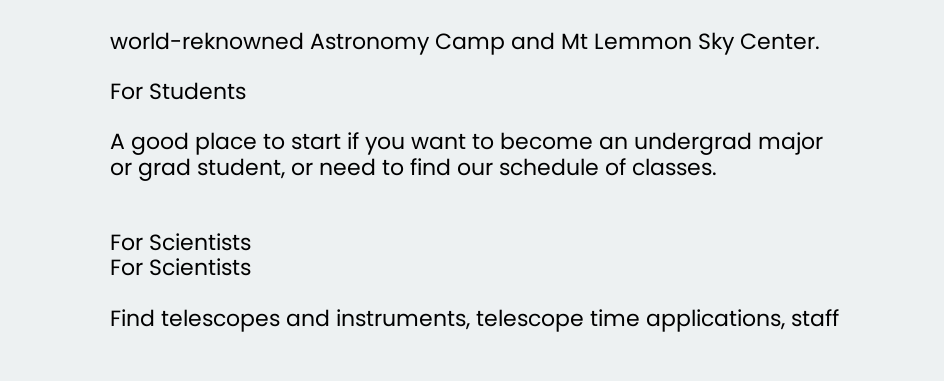world-reknowned Astronomy Camp and Mt Lemmon Sky Center.

For Students

A good place to start if you want to become an undergrad major or grad student, or need to find our schedule of classes.


For Scientists
For Scientists

Find telescopes and instruments, telescope time applications, staff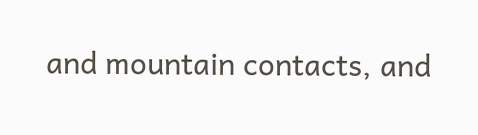and mountain contacts, and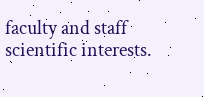faculty and staff scientific interests.